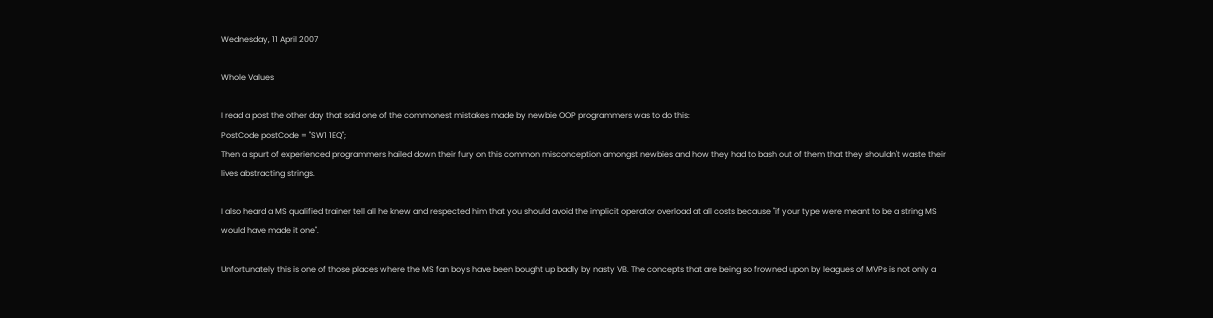Wednesday, 11 April 2007

Whole Values

I read a post the other day that said one of the commonest mistakes made by newbie OOP programmers was to do this:
PostCode postCode = "SW1 1EQ";
Then a spurt of experienced programmers hailed down their fury on this common misconception amongst newbies and how they had to bash out of them that they shouldn't waste their lives abstracting strings.

I also heard a MS qualified trainer tell all he knew and respected him that you should avoid the implicit operator overload at all costs because "if your type were meant to be a string MS would have made it one".

Unfortunately this is one of those places where the MS fan boys have been bought up badly by nasty VB. The concepts that are being so frowned upon by leagues of MVPs is not only a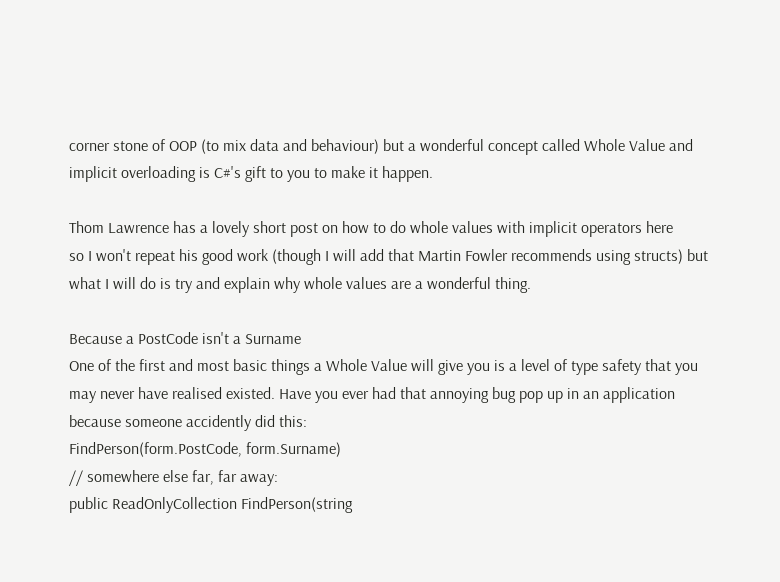corner stone of OOP (to mix data and behaviour) but a wonderful concept called Whole Value and implicit overloading is C#'s gift to you to make it happen.

Thom Lawrence has a lovely short post on how to do whole values with implicit operators here
so I won't repeat his good work (though I will add that Martin Fowler recommends using structs) but what I will do is try and explain why whole values are a wonderful thing.

Because a PostCode isn't a Surname
One of the first and most basic things a Whole Value will give you is a level of type safety that you may never have realised existed. Have you ever had that annoying bug pop up in an application because someone accidently did this:
FindPerson(form.PostCode, form.Surname)
// somewhere else far, far away:
public ReadOnlyCollection FindPerson(string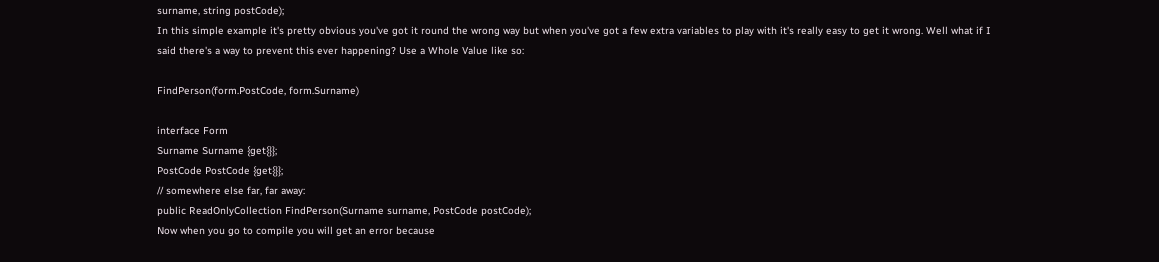surname, string postCode);
In this simple example it's pretty obvious you've got it round the wrong way but when you've got a few extra variables to play with it's really easy to get it wrong. Well what if I said there's a way to prevent this ever happening? Use a Whole Value like so:

FindPerson(form.PostCode, form.Surname)

interface Form
Surname Surname {get{}};
PostCode PostCode {get{}};
// somewhere else far, far away:
public ReadOnlyCollection FindPerson(Surname surname, PostCode postCode);
Now when you go to compile you will get an error because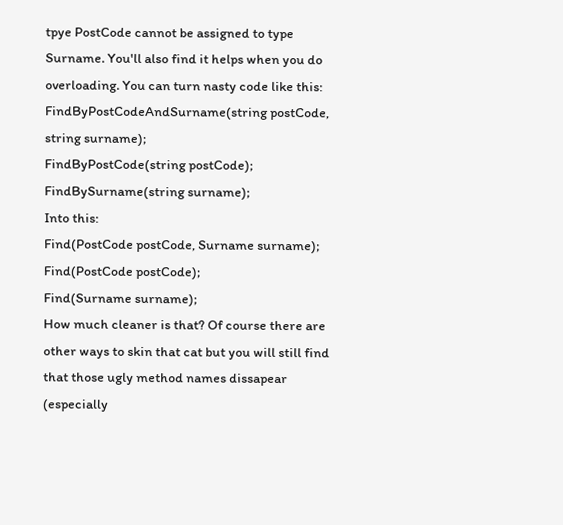tpye PostCode cannot be assigned to type Surname. You'll also find it helps when you do overloading. You can turn nasty code like this:
FindByPostCodeAndSurname(string postCode, string surname);
FindByPostCode(string postCode);
FindBySurname(string surname);
Into this:
Find(PostCode postCode, Surname surname);
Find(PostCode postCode);
Find(Surname surname);
How much cleaner is that? Of course there are other ways to skin that cat but you will still find that those ugly method names dissapear (especially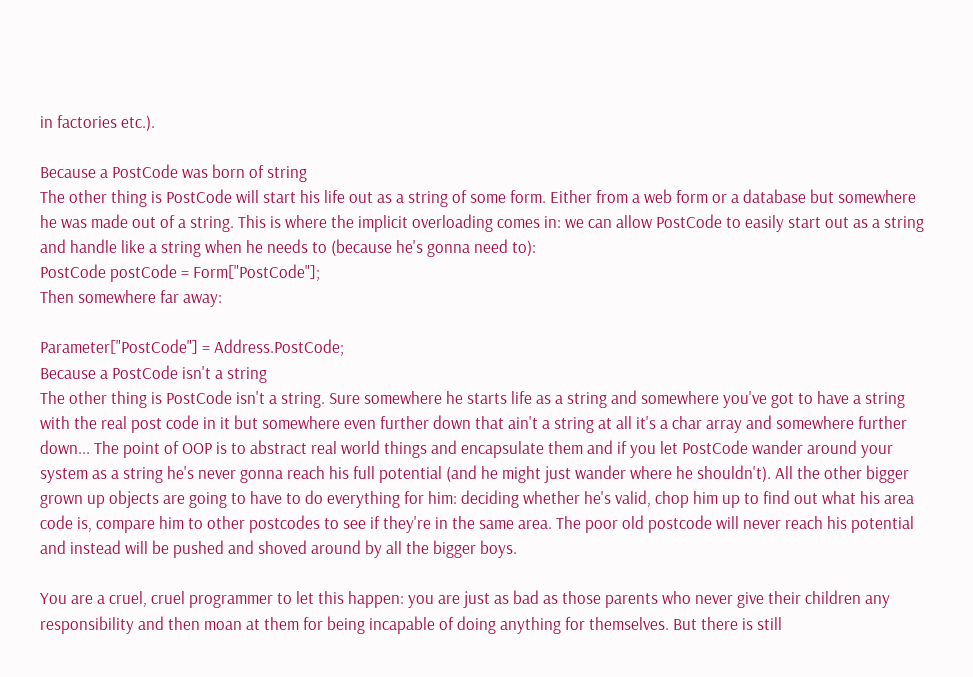in factories etc.).

Because a PostCode was born of string
The other thing is PostCode will start his life out as a string of some form. Either from a web form or a database but somewhere he was made out of a string. This is where the implicit overloading comes in: we can allow PostCode to easily start out as a string and handle like a string when he needs to (because he's gonna need to):
PostCode postCode = Form["PostCode"];
Then somewhere far away:

Parameter["PostCode"] = Address.PostCode;
Because a PostCode isn't a string
The other thing is PostCode isn't a string. Sure somewhere he starts life as a string and somewhere you've got to have a string with the real post code in it but somewhere even further down that ain't a string at all it's a char array and somewhere further down... The point of OOP is to abstract real world things and encapsulate them and if you let PostCode wander around your system as a string he's never gonna reach his full potential (and he might just wander where he shouldn't). All the other bigger grown up objects are going to have to do everything for him: deciding whether he's valid, chop him up to find out what his area code is, compare him to other postcodes to see if they're in the same area. The poor old postcode will never reach his potential and instead will be pushed and shoved around by all the bigger boys.

You are a cruel, cruel programmer to let this happen: you are just as bad as those parents who never give their children any responsibility and then moan at them for being incapable of doing anything for themselves. But there is still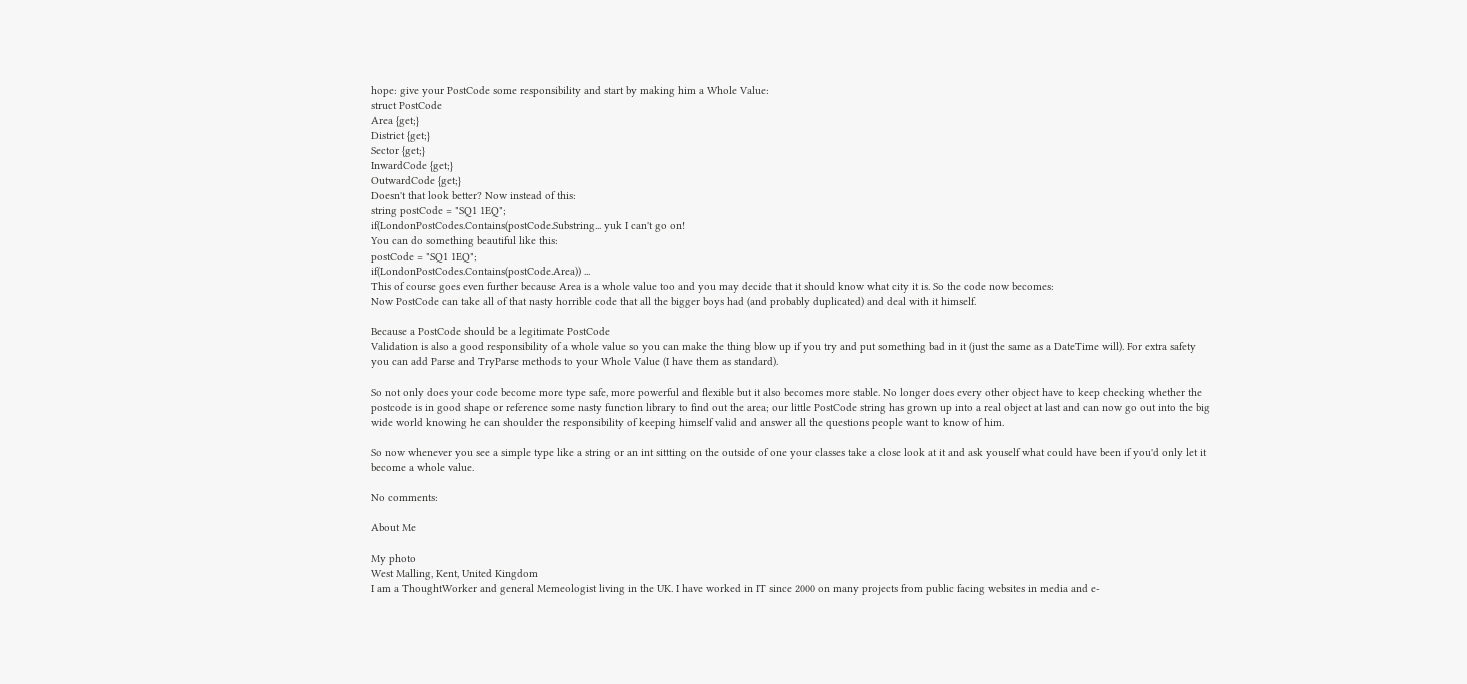hope: give your PostCode some responsibility and start by making him a Whole Value:
struct PostCode
Area {get;}
District {get;}
Sector {get;}
InwardCode {get;}
OutwardCode {get;}
Doesn't that look better? Now instead of this:
string postCode = "SQ1 1EQ";
if(LondonPostCodes.Contains(postCode.Substring... yuk I can't go on!
You can do something beautiful like this:
postCode = "SQ1 1EQ";
if(LondonPostCodes.Contains(postCode.Area)) ...
This of course goes even further because Area is a whole value too and you may decide that it should know what city it is. So the code now becomes:
Now PostCode can take all of that nasty horrible code that all the bigger boys had (and probably duplicated) and deal with it himself.

Because a PostCode should be a legitimate PostCode
Validation is also a good responsibility of a whole value so you can make the thing blow up if you try and put something bad in it (just the same as a DateTime will). For extra safety you can add Parse and TryParse methods to your Whole Value (I have them as standard).

So not only does your code become more type safe, more powerful and flexible but it also becomes more stable. No longer does every other object have to keep checking whether the postcode is in good shape or reference some nasty function library to find out the area; our little PostCode string has grown up into a real object at last and can now go out into the big wide world knowing he can shoulder the responsibility of keeping himself valid and answer all the questions people want to know of him.

So now whenever you see a simple type like a string or an int sittting on the outside of one your classes take a close look at it and ask youself what could have been if you'd only let it become a whole value.

No comments:

About Me

My photo
West Malling, Kent, United Kingdom
I am a ThoughtWorker and general Memeologist living in the UK. I have worked in IT since 2000 on many projects from public facing websites in media and e-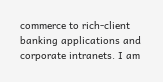commerce to rich-client banking applications and corporate intranets. I am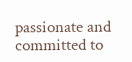passionate and committed to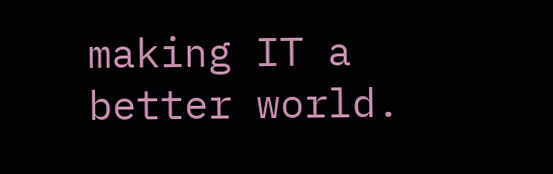making IT a better world.